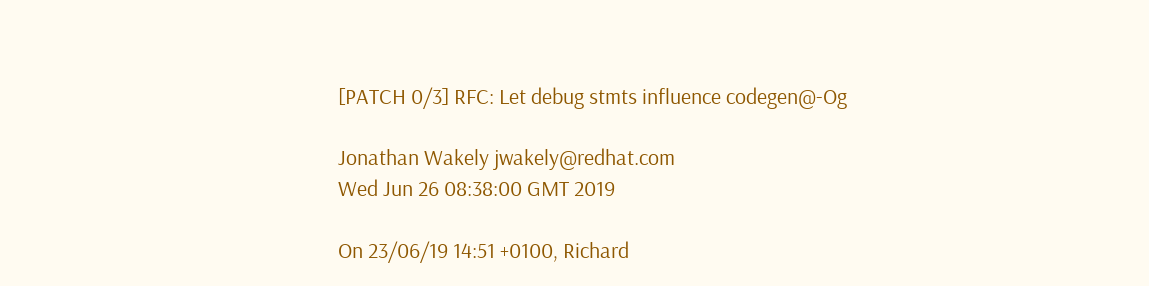[PATCH 0/3] RFC: Let debug stmts influence codegen@-Og

Jonathan Wakely jwakely@redhat.com
Wed Jun 26 08:38:00 GMT 2019

On 23/06/19 14:51 +0100, Richard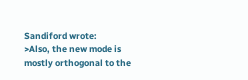Sandiford wrote:
>Also, the new mode is mostly orthogonal to the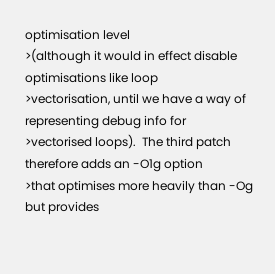optimisation level
>(although it would in effect disable optimisations like loop
>vectorisation, until we have a way of representing debug info for
>vectorised loops).  The third patch therefore adds an -O1g option
>that optimises more heavily than -Og but provides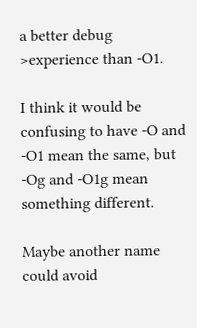a better debug
>experience than -O1.

I think it would be confusing to have -O and -O1 mean the same, but
-Og and -O1g mean something different.

Maybe another name could avoid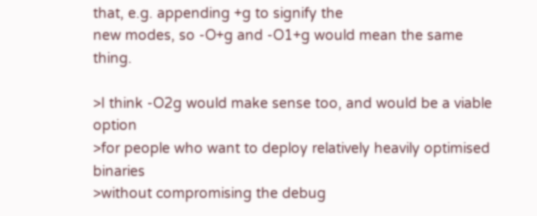that, e.g. appending +g to signify the
new modes, so -O+g and -O1+g would mean the same thing.

>I think -O2g would make sense too, and would be a viable option
>for people who want to deploy relatively heavily optimised binaries
>without compromising the debug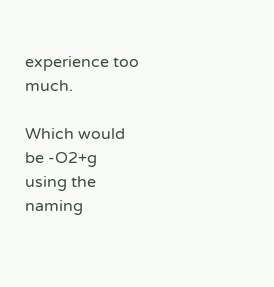experience too much.

Which would be -O2+g using the naming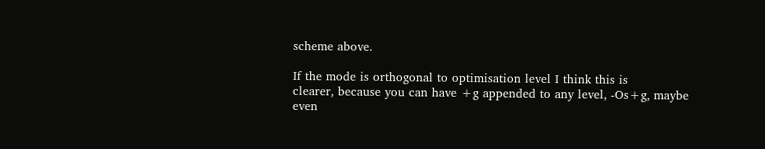scheme above.

If the mode is orthogonal to optimisation level I think this is
clearer, because you can have +g appended to any level, -Os+g, maybe
even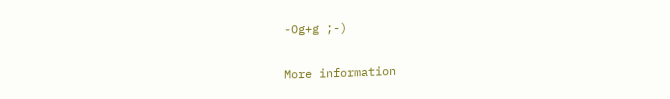-Og+g ;-)

More information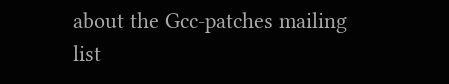about the Gcc-patches mailing list